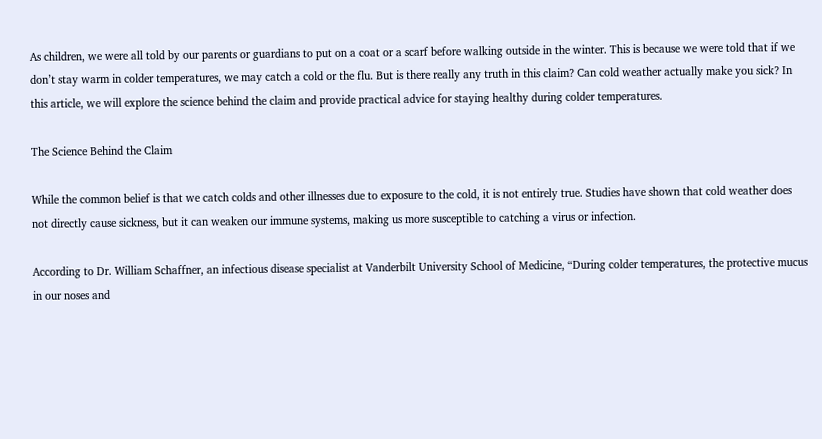As children, we were all told by our parents or guardians to put on a coat or a scarf before walking outside in the winter. This is because we were told that if we don’t stay warm in colder temperatures, we may catch a cold or the flu. But is there really any truth in this claim? Can cold weather actually make you sick? In this article, we will explore the science behind the claim and provide practical advice for staying healthy during colder temperatures.

The Science Behind the Claim

While the common belief is that we catch colds and other illnesses due to exposure to the cold, it is not entirely true. Studies have shown that cold weather does not directly cause sickness, but it can weaken our immune systems, making us more susceptible to catching a virus or infection.

According to Dr. William Schaffner, an infectious disease specialist at Vanderbilt University School of Medicine, “During colder temperatures, the protective mucus in our noses and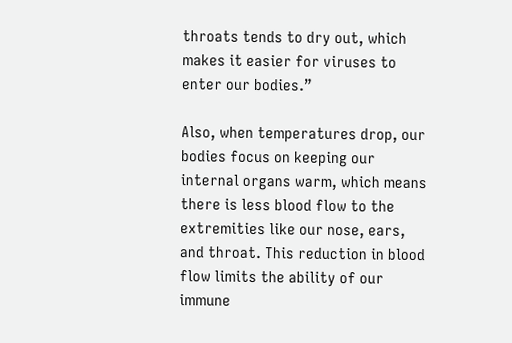throats tends to dry out, which makes it easier for viruses to enter our bodies.”

Also, when temperatures drop, our bodies focus on keeping our internal organs warm, which means there is less blood flow to the extremities like our nose, ears, and throat. This reduction in blood flow limits the ability of our immune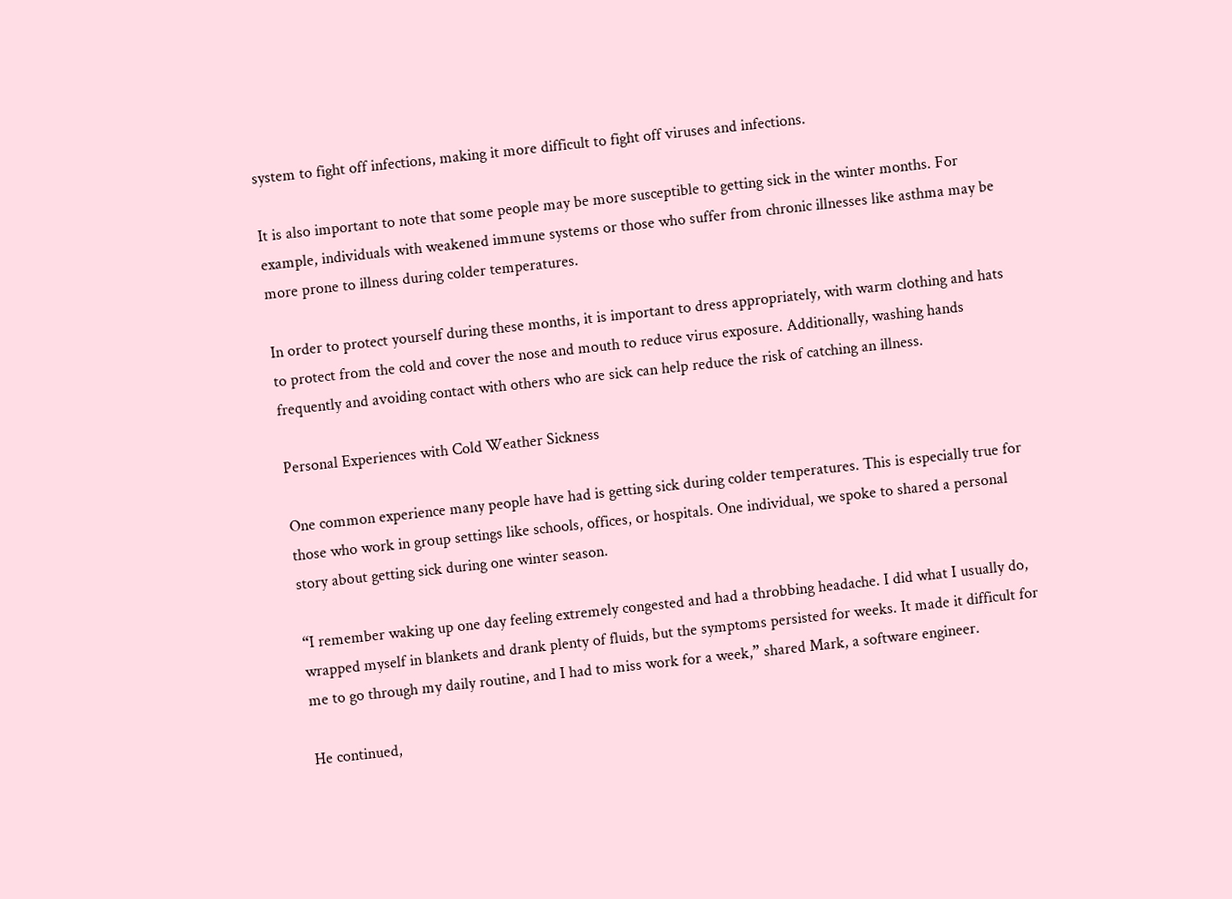system to fight off infections, making it more difficult to fight off viruses and infections.

It is also important to note that some people may be more susceptible to getting sick in the winter months. For example, individuals with weakened immune systems or those who suffer from chronic illnesses like asthma may be more prone to illness during colder temperatures.

In order to protect yourself during these months, it is important to dress appropriately, with warm clothing and hats to protect from the cold and cover the nose and mouth to reduce virus exposure. Additionally, washing hands frequently and avoiding contact with others who are sick can help reduce the risk of catching an illness.

Personal Experiences with Cold Weather Sickness

One common experience many people have had is getting sick during colder temperatures. This is especially true for those who work in group settings like schools, offices, or hospitals. One individual, we spoke to shared a personal story about getting sick during one winter season.

“I remember waking up one day feeling extremely congested and had a throbbing headache. I did what I usually do, wrapped myself in blankets and drank plenty of fluids, but the symptoms persisted for weeks. It made it difficult for me to go through my daily routine, and I had to miss work for a week,” shared Mark, a software engineer.

He continued,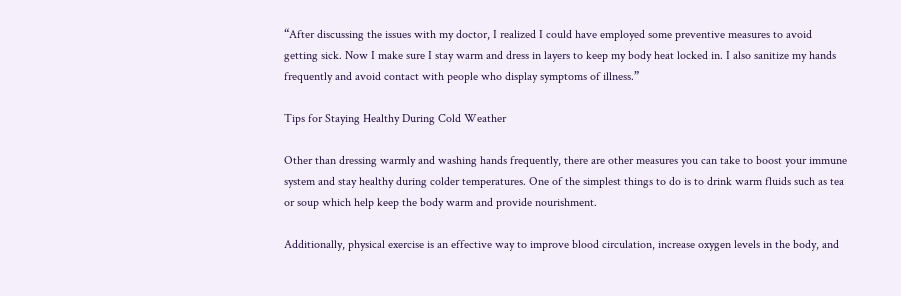“After discussing the issues with my doctor, I realized I could have employed some preventive measures to avoid getting sick. Now I make sure I stay warm and dress in layers to keep my body heat locked in. I also sanitize my hands frequently and avoid contact with people who display symptoms of illness.”

Tips for Staying Healthy During Cold Weather

Other than dressing warmly and washing hands frequently, there are other measures you can take to boost your immune system and stay healthy during colder temperatures. One of the simplest things to do is to drink warm fluids such as tea or soup which help keep the body warm and provide nourishment.

Additionally, physical exercise is an effective way to improve blood circulation, increase oxygen levels in the body, and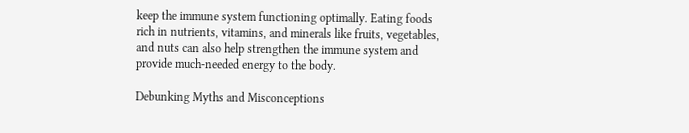keep the immune system functioning optimally. Eating foods rich in nutrients, vitamins, and minerals like fruits, vegetables, and nuts can also help strengthen the immune system and provide much-needed energy to the body.

Debunking Myths and Misconceptions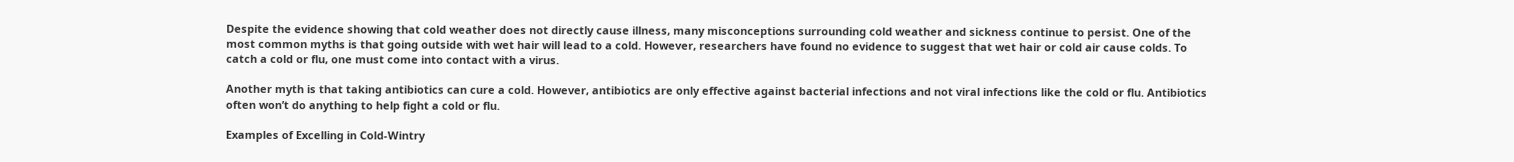Despite the evidence showing that cold weather does not directly cause illness, many misconceptions surrounding cold weather and sickness continue to persist. One of the most common myths is that going outside with wet hair will lead to a cold. However, researchers have found no evidence to suggest that wet hair or cold air cause colds. To catch a cold or flu, one must come into contact with a virus.

Another myth is that taking antibiotics can cure a cold. However, antibiotics are only effective against bacterial infections and not viral infections like the cold or flu. Antibiotics often won’t do anything to help fight a cold or flu.

Examples of Excelling in Cold-Wintry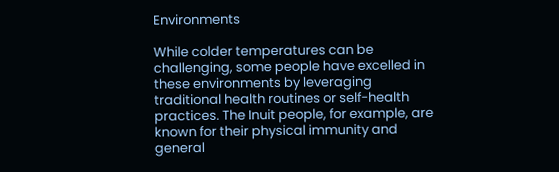Environments

While colder temperatures can be challenging, some people have excelled in these environments by leveraging traditional health routines or self-health practices. The Inuit people, for example, are known for their physical immunity and general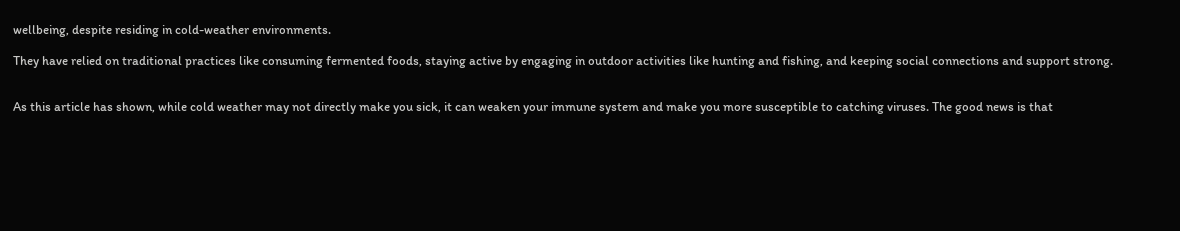wellbeing, despite residing in cold-weather environments.

They have relied on traditional practices like consuming fermented foods, staying active by engaging in outdoor activities like hunting and fishing, and keeping social connections and support strong.


As this article has shown, while cold weather may not directly make you sick, it can weaken your immune system and make you more susceptible to catching viruses. The good news is that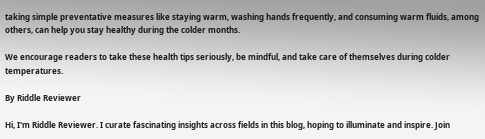taking simple preventative measures like staying warm, washing hands frequently, and consuming warm fluids, among others, can help you stay healthy during the colder months.

We encourage readers to take these health tips seriously, be mindful, and take care of themselves during colder temperatures.

By Riddle Reviewer

Hi, I'm Riddle Reviewer. I curate fascinating insights across fields in this blog, hoping to illuminate and inspire. Join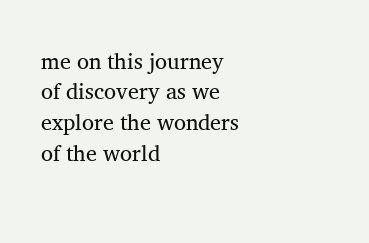me on this journey of discovery as we explore the wonders of the world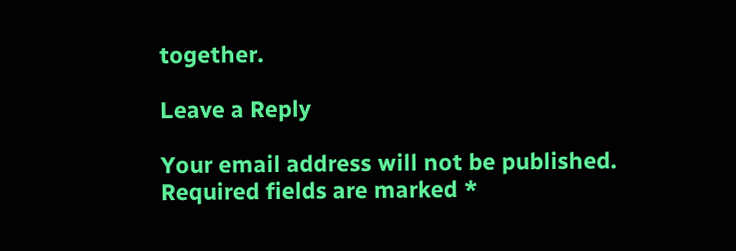together.

Leave a Reply

Your email address will not be published. Required fields are marked *